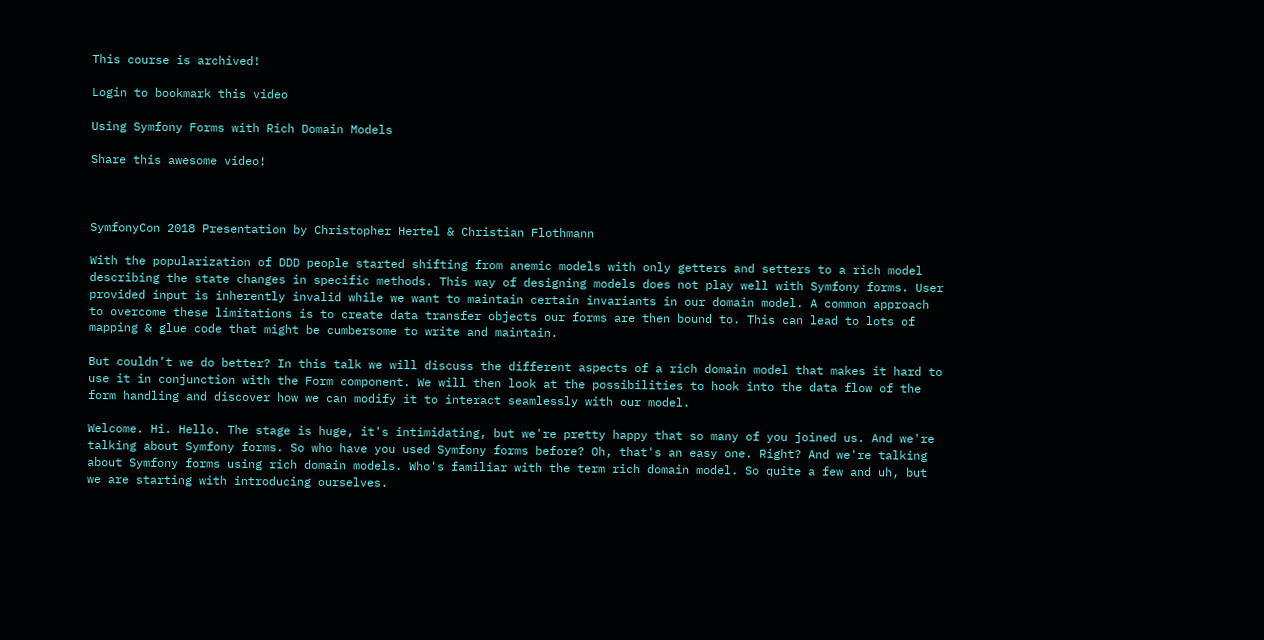This course is archived!

Login to bookmark this video

Using Symfony Forms with Rich Domain Models

Share this awesome video!



SymfonyCon 2018 Presentation by Christopher Hertel & Christian Flothmann

With the popularization of DDD people started shifting from anemic models with only getters and setters to a rich model describing the state changes in specific methods. This way of designing models does not play well with Symfony forms. User provided input is inherently invalid while we want to maintain certain invariants in our domain model. A common approach to overcome these limitations is to create data transfer objects our forms are then bound to. This can lead to lots of mapping & glue code that might be cumbersome to write and maintain.

But couldn’t we do better? In this talk we will discuss the different aspects of a rich domain model that makes it hard to use it in conjunction with the Form component. We will then look at the possibilities to hook into the data flow of the form handling and discover how we can modify it to interact seamlessly with our model.

Welcome. Hi. Hello. The stage is huge, it's intimidating, but we're pretty happy that so many of you joined us. And we're talking about Symfony forms. So who have you used Symfony forms before? Oh, that's an easy one. Right? And we're talking about Symfony forms using rich domain models. Who's familiar with the term rich domain model. So quite a few and uh, but we are starting with introducing ourselves.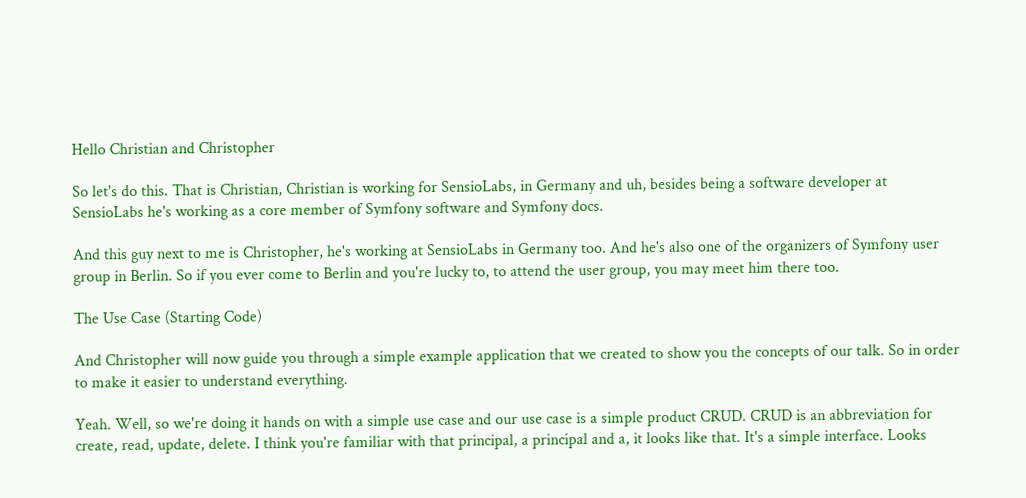Hello Christian and Christopher

So let's do this. That is Christian, Christian is working for SensioLabs, in Germany and uh, besides being a software developer at SensioLabs he's working as a core member of Symfony software and Symfony docs.

And this guy next to me is Christopher, he's working at SensioLabs in Germany too. And he's also one of the organizers of Symfony user group in Berlin. So if you ever come to Berlin and you're lucky to, to attend the user group, you may meet him there too.

The Use Case (Starting Code)

And Christopher will now guide you through a simple example application that we created to show you the concepts of our talk. So in order to make it easier to understand everything.

Yeah. Well, so we're doing it hands on with a simple use case and our use case is a simple product CRUD. CRUD is an abbreviation for create, read, update, delete. I think you're familiar with that principal, a principal and a, it looks like that. It's a simple interface. Looks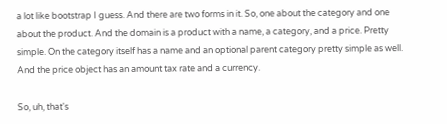a lot like bootstrap I guess. And there are two forms in it. So, one about the category and one about the product. And the domain is a product with a name, a category, and a price. Pretty simple. On the category itself has a name and an optional parent category pretty simple as well. And the price object has an amount tax rate and a currency.

So, uh, that's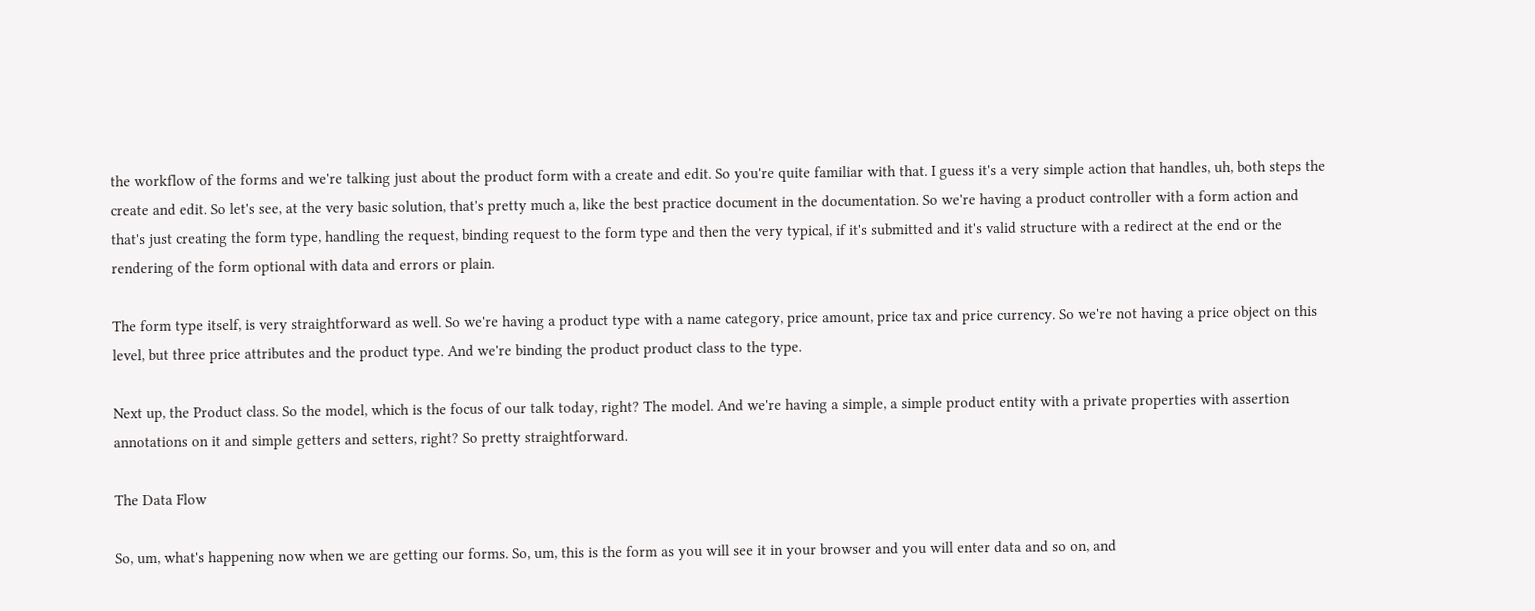the workflow of the forms and we're talking just about the product form with a create and edit. So you're quite familiar with that. I guess it's a very simple action that handles, uh, both steps the create and edit. So let's see, at the very basic solution, that's pretty much a, like the best practice document in the documentation. So we're having a product controller with a form action and that's just creating the form type, handling the request, binding request to the form type and then the very typical, if it's submitted and it's valid structure with a redirect at the end or the rendering of the form optional with data and errors or plain.

The form type itself, is very straightforward as well. So we're having a product type with a name category, price amount, price tax and price currency. So we're not having a price object on this level, but three price attributes and the product type. And we're binding the product product class to the type.

Next up, the Product class. So the model, which is the focus of our talk today, right? The model. And we're having a simple, a simple product entity with a private properties with assertion annotations on it and simple getters and setters, right? So pretty straightforward.

The Data Flow

So, um, what's happening now when we are getting our forms. So, um, this is the form as you will see it in your browser and you will enter data and so on, and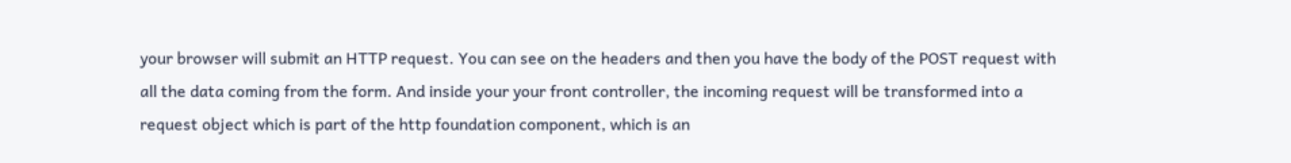your browser will submit an HTTP request. You can see on the headers and then you have the body of the POST request with all the data coming from the form. And inside your your front controller, the incoming request will be transformed into a request object which is part of the http foundation component, which is an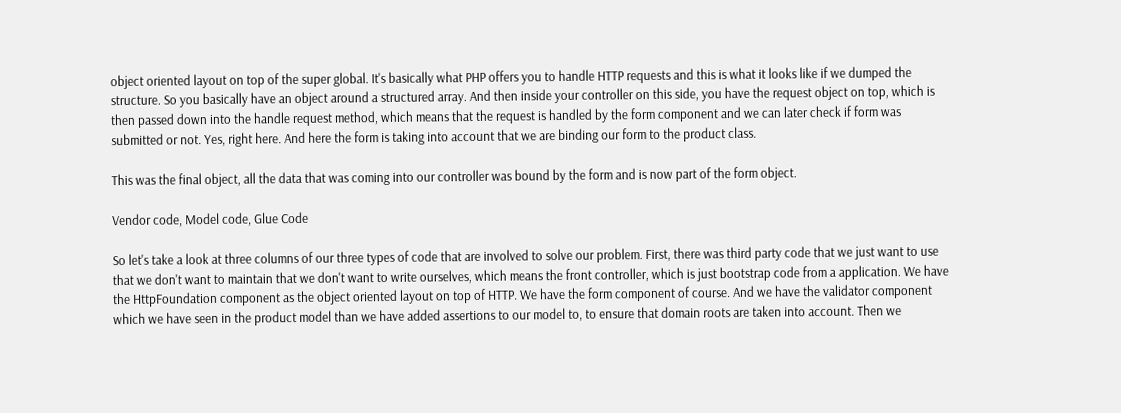object oriented layout on top of the super global. It's basically what PHP offers you to handle HTTP requests and this is what it looks like if we dumped the structure. So you basically have an object around a structured array. And then inside your controller on this side, you have the request object on top, which is then passed down into the handle request method, which means that the request is handled by the form component and we can later check if form was submitted or not. Yes, right here. And here the form is taking into account that we are binding our form to the product class.

This was the final object, all the data that was coming into our controller was bound by the form and is now part of the form object.

Vendor code, Model code, Glue Code

So let's take a look at three columns of our three types of code that are involved to solve our problem. First, there was third party code that we just want to use that we don't want to maintain that we don't want to write ourselves, which means the front controller, which is just bootstrap code from a application. We have the HttpFoundation component as the object oriented layout on top of HTTP. We have the form component of course. And we have the validator component which we have seen in the product model than we have added assertions to our model to, to ensure that domain roots are taken into account. Then we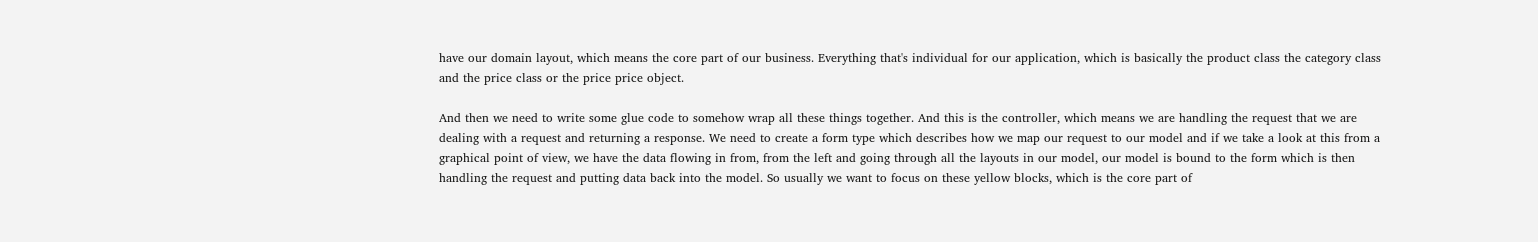have our domain layout, which means the core part of our business. Everything that's individual for our application, which is basically the product class the category class and the price class or the price price object.

And then we need to write some glue code to somehow wrap all these things together. And this is the controller, which means we are handling the request that we are dealing with a request and returning a response. We need to create a form type which describes how we map our request to our model and if we take a look at this from a graphical point of view, we have the data flowing in from, from the left and going through all the layouts in our model, our model is bound to the form which is then handling the request and putting data back into the model. So usually we want to focus on these yellow blocks, which is the core part of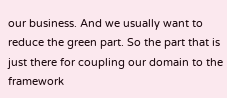our business. And we usually want to reduce the green part. So the part that is just there for coupling our domain to the framework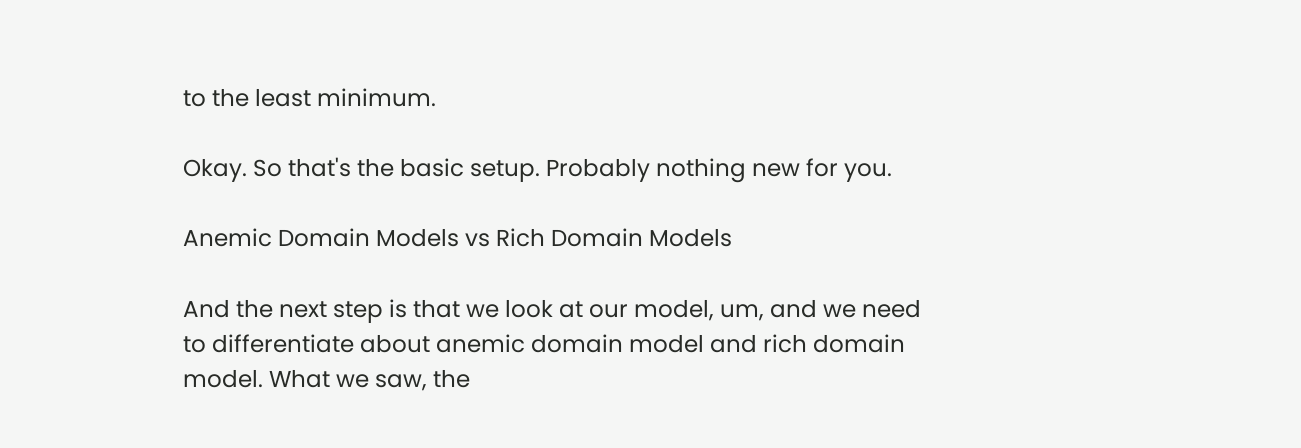to the least minimum.

Okay. So that's the basic setup. Probably nothing new for you.

Anemic Domain Models vs Rich Domain Models

And the next step is that we look at our model, um, and we need to differentiate about anemic domain model and rich domain model. What we saw, the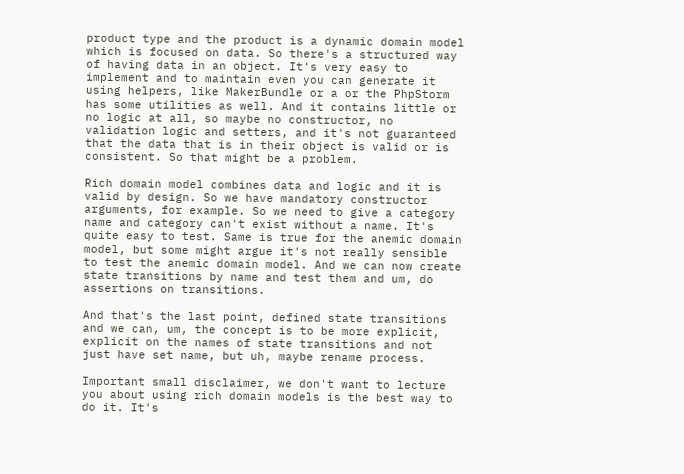product type and the product is a dynamic domain model which is focused on data. So there's a structured way of having data in an object. It's very easy to implement and to maintain even you can generate it using helpers, like MakerBundle or a or the PhpStorm has some utilities as well. And it contains little or no logic at all, so maybe no constructor, no validation logic and setters, and it's not guaranteed that the data that is in their object is valid or is consistent. So that might be a problem.

Rich domain model combines data and logic and it is valid by design. So we have mandatory constructor arguments, for example. So we need to give a category name and category can't exist without a name. It's quite easy to test. Same is true for the anemic domain model, but some might argue it's not really sensible to test the anemic domain model. And we can now create state transitions by name and test them and um, do assertions on transitions.

And that's the last point, defined state transitions and we can, um, the concept is to be more explicit, explicit on the names of state transitions and not just have set name, but uh, maybe rename process.

Important small disclaimer, we don't want to lecture you about using rich domain models is the best way to do it. It's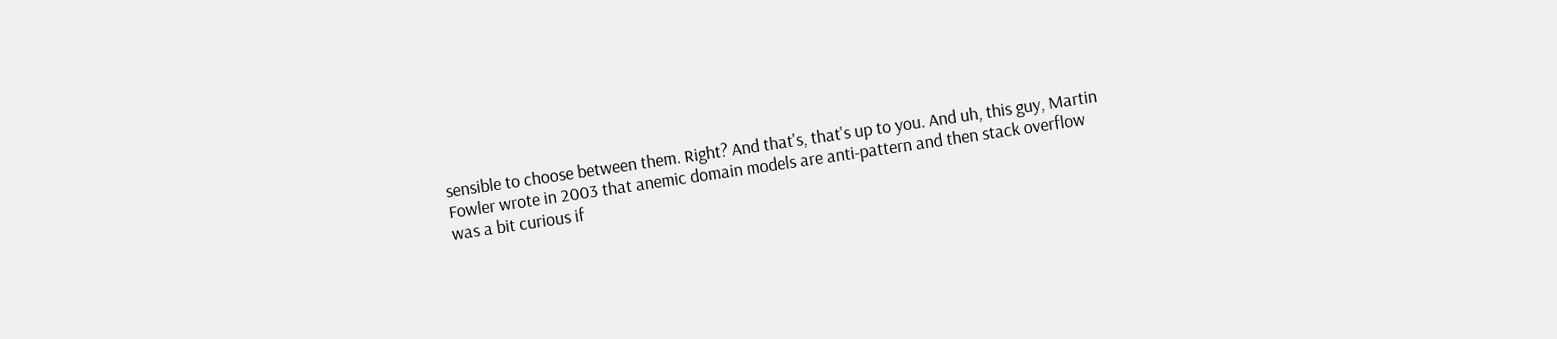sensible to choose between them. Right? And that's, that's up to you. And uh, this guy, Martin Fowler wrote in 2003 that anemic domain models are anti-pattern and then stack overflow was a bit curious if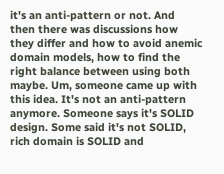it's an anti-pattern or not. And then there was discussions how they differ and how to avoid anemic domain models, how to find the right balance between using both maybe. Um, someone came up with this idea. It's not an anti-pattern anymore. Someone says it's SOLID design. Some said it's not SOLID, rich domain is SOLID and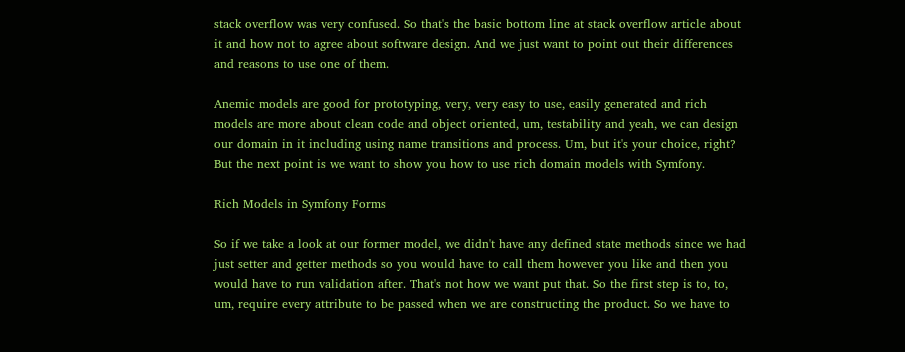stack overflow was very confused. So that's the basic bottom line at stack overflow article about it and how not to agree about software design. And we just want to point out their differences and reasons to use one of them.

Anemic models are good for prototyping, very, very easy to use, easily generated and rich models are more about clean code and object oriented, um, testability and yeah, we can design our domain in it including using name transitions and process. Um, but it's your choice, right? But the next point is we want to show you how to use rich domain models with Symfony.

Rich Models in Symfony Forms

So if we take a look at our former model, we didn't have any defined state methods since we had just setter and getter methods so you would have to call them however you like and then you would have to run validation after. That's not how we want put that. So the first step is to, to, um, require every attribute to be passed when we are constructing the product. So we have to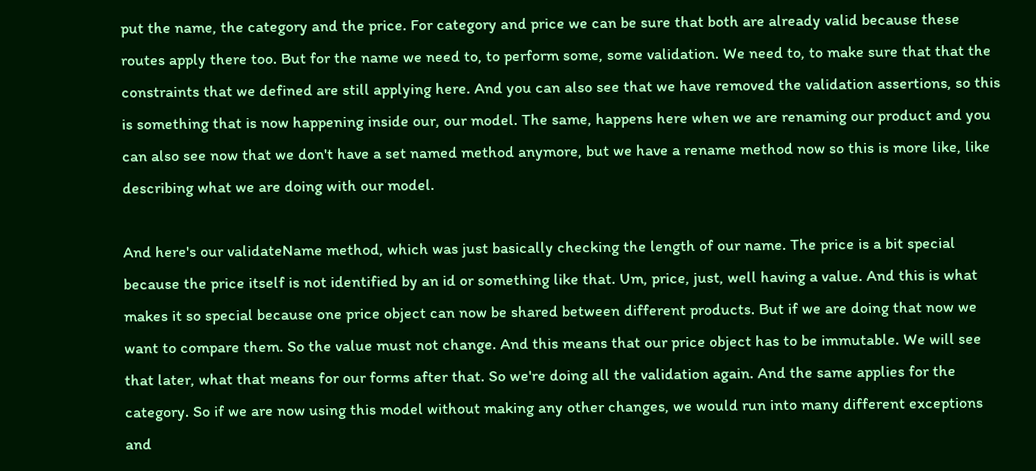put the name, the category and the price. For category and price we can be sure that both are already valid because these routes apply there too. But for the name we need to, to perform some, some validation. We need to, to make sure that that the constraints that we defined are still applying here. And you can also see that we have removed the validation assertions, so this is something that is now happening inside our, our model. The same, happens here when we are renaming our product and you can also see now that we don't have a set named method anymore, but we have a rename method now so this is more like, like describing what we are doing with our model.

And here's our validateName method, which was just basically checking the length of our name. The price is a bit special because the price itself is not identified by an id or something like that. Um, price, just, well having a value. And this is what makes it so special because one price object can now be shared between different products. But if we are doing that now we want to compare them. So the value must not change. And this means that our price object has to be immutable. We will see that later, what that means for our forms after that. So we're doing all the validation again. And the same applies for the category. So if we are now using this model without making any other changes, we would run into many different exceptions and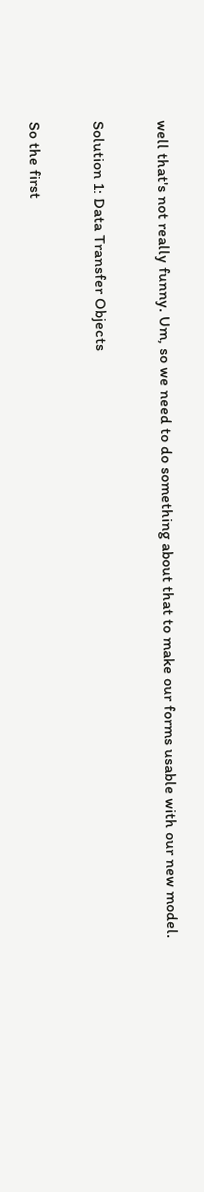well that's not really funny. Um, so we need to do something about that to make our forms usable with our new model.

Solution 1: Data Transfer Objects

So the first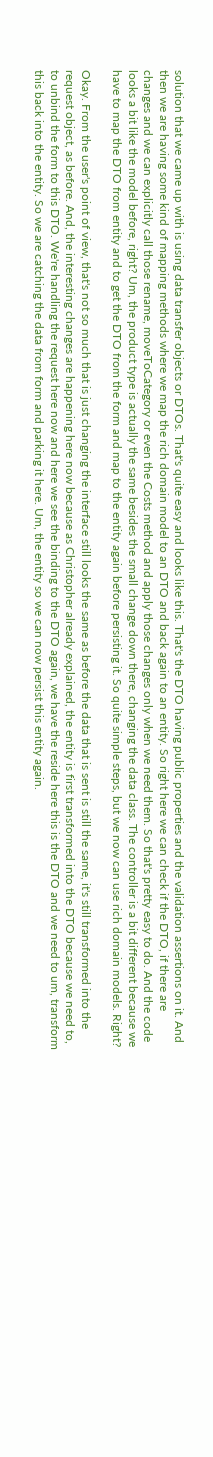solution that we came up with is using data transfer objects or DTOs. That's quite easy and looks like this. That's the DTO having public properties and the validation assertions on it. And then we are having some kind of mapping methods where we map the rich domain model to an DTO and back again to an entity. So right here we can check if the DTO, if there are changes and we can explicitly call those rename, moveToCategory or even the Costs method and apply those changes only when we need them. So that's pretty easy to do. And the code looks a bit like the model before, right? Um, the product type is actually the same besides the small change down there, changing the data class. The controller is a bit different because we have to map the DTO from entity and to get the DTO from the form and map to the entity again before persisting it. So quite simple steps, but we now can use rich domain models. Right?

Okay. From the user's point of view, that's not so much that is just changing the interface still looks the same as before the data that is sent is still the same, it's still transformed into the request object, as before. And, the interesting changes are happening here now because as Christopher already explained, the entity is first transformed into the DTO because we need to, to unbind the form to this DTO. We're handling the request here now and here we see the binding to the DTO again, we have the reside here this is the DTO and we need to um, transform this back into the entity. So we are catching the data from form and parking it here. Um, the entity so we can now persist this entity again.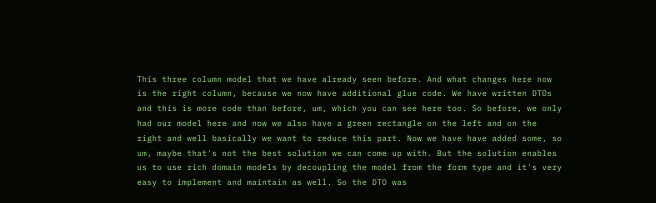This three column model that we have already seen before. And what changes here now is the right column, because we now have additional glue code. We have written DTOs and this is more code than before, um, which you can see here too. So before, we only had our model here and now we also have a green rectangle on the left and on the right and well basically we want to reduce this part. Now we have have added some, so um, maybe that's not the best solution we can come up with. But the solution enables us to use rich domain models by decoupling the model from the form type and it's very easy to implement and maintain as well. So the DTO was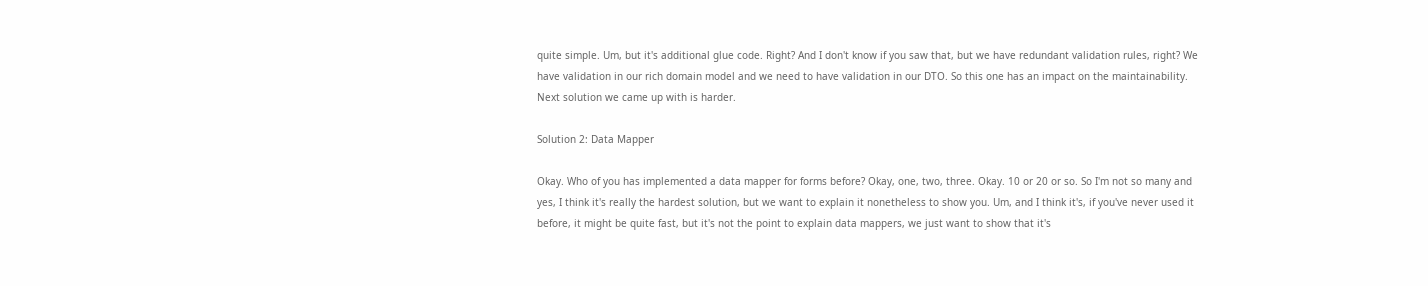quite simple. Um, but it's additional glue code. Right? And I don't know if you saw that, but we have redundant validation rules, right? We have validation in our rich domain model and we need to have validation in our DTO. So this one has an impact on the maintainability. Next solution we came up with is harder.

Solution 2: Data Mapper

Okay. Who of you has implemented a data mapper for forms before? Okay, one, two, three. Okay. 10 or 20 or so. So I'm not so many and yes, I think it's really the hardest solution, but we want to explain it nonetheless to show you. Um, and I think it's, if you've never used it before, it might be quite fast, but it's not the point to explain data mappers, we just want to show that it's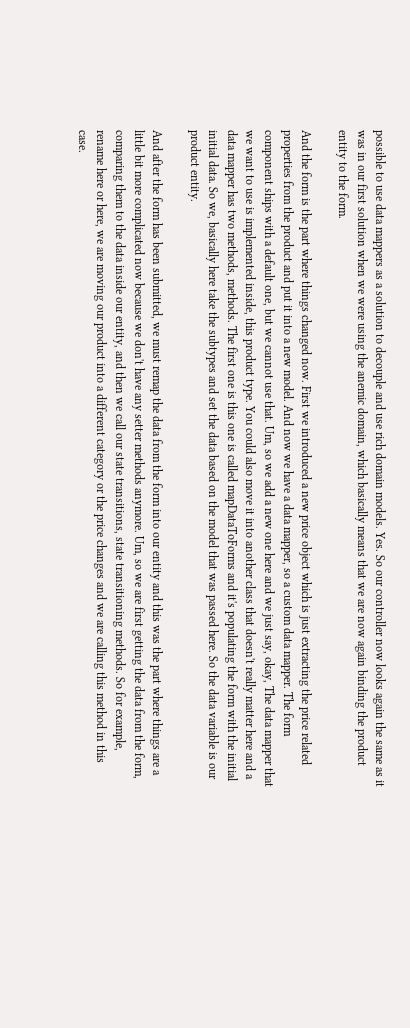possible to use data mappers as a solution to decouple and use rich domain models. Yes. So our controller now looks again the same as it was in our first solution when we were using the anemic domain, which basically means that we are now again binding the product entity to the form.

And the form is the part where things changed now. First we introduced a new price object which is just extracting the price related properties from the product and put it into a new model. And now we have a data mapper, so a custom data mapper. The form component ships with a default one, but we cannot use that. Um, so we add a new one here and we just say, okay, The data mapper that we want to use is implemented inside, this product type. You could also move it into another class that doesn't really matter here and a data mapper has two methods, methods. The first one is this one is called mapDataToForms and it's populating the form with the initial initial data. So we, basically here take the subtypes and set the data based on the model that was passed here. So the data variable is our product entity.

And after the form has been submitted, we must remap the data from the form into our entity and this was the part where things are a little bit more complicated now because we don't have any setter methods anymore. Um, so we are first getting the data from the form, comparing them to the data inside our entity, and then we call our state transitions, state transitioning methods. So for example, rename here or here, we are moving our product into a different category or the price changes and we are calling this method in this case.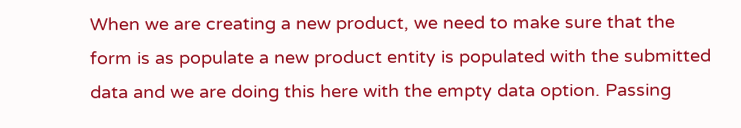When we are creating a new product, we need to make sure that the form is as populate a new product entity is populated with the submitted data and we are doing this here with the empty data option. Passing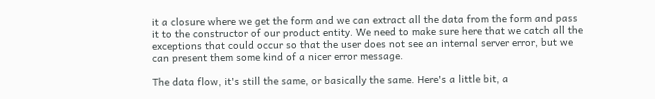it a closure where we get the form and we can extract all the data from the form and pass it to the constructor of our product entity. We need to make sure here that we catch all the exceptions that could occur so that the user does not see an internal server error, but we can present them some kind of a nicer error message.

The data flow, it's still the same, or basically the same. Here's a little bit, a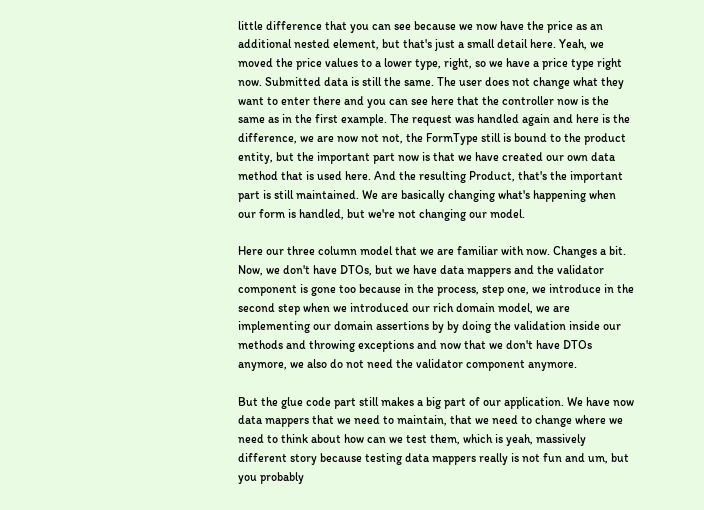little difference that you can see because we now have the price as an additional nested element, but that's just a small detail here. Yeah, we moved the price values to a lower type, right, so we have a price type right now. Submitted data is still the same. The user does not change what they want to enter there and you can see here that the controller now is the same as in the first example. The request was handled again and here is the difference, we are now not not, the FormType still is bound to the product entity, but the important part now is that we have created our own data method that is used here. And the resulting Product, that's the important part is still maintained. We are basically changing what's happening when our form is handled, but we're not changing our model.

Here our three column model that we are familiar with now. Changes a bit. Now, we don't have DTOs, but we have data mappers and the validator component is gone too because in the process, step one, we introduce in the second step when we introduced our rich domain model, we are implementing our domain assertions by by doing the validation inside our methods and throwing exceptions and now that we don't have DTOs anymore, we also do not need the validator component anymore.

But the glue code part still makes a big part of our application. We have now data mappers that we need to maintain, that we need to change where we need to think about how can we test them, which is yeah, massively different story because testing data mappers really is not fun and um, but you probably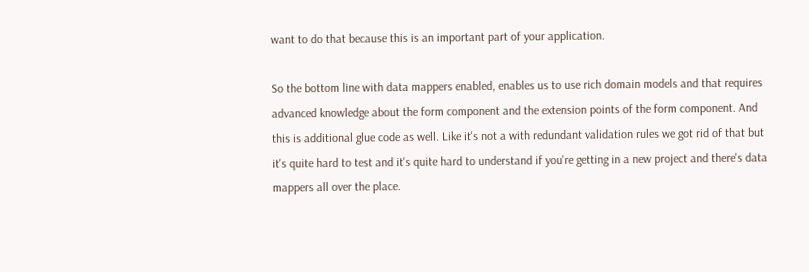want to do that because this is an important part of your application.

So the bottom line with data mappers enabled, enables us to use rich domain models and that requires advanced knowledge about the form component and the extension points of the form component. And this is additional glue code as well. Like it's not a with redundant validation rules we got rid of that but it's quite hard to test and it's quite hard to understand if you're getting in a new project and there's data mappers all over the place.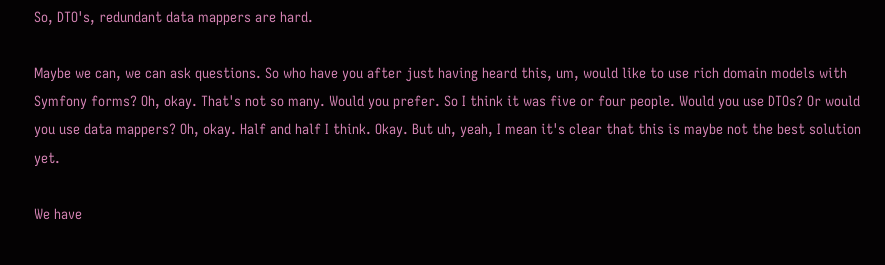So, DTO's, redundant data mappers are hard.

Maybe we can, we can ask questions. So who have you after just having heard this, um, would like to use rich domain models with Symfony forms? Oh, okay. That's not so many. Would you prefer. So I think it was five or four people. Would you use DTOs? Or would you use data mappers? Oh, okay. Half and half I think. Okay. But uh, yeah, I mean it's clear that this is maybe not the best solution yet.

We have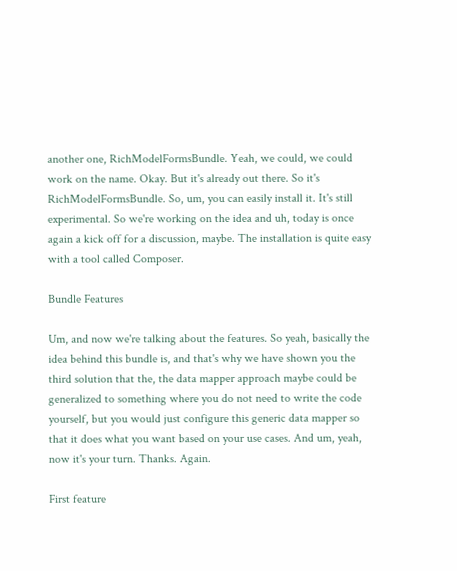another one, RichModelFormsBundle. Yeah, we could, we could work on the name. Okay. But it's already out there. So it's RichModelFormsBundle. So, um, you can easily install it. It's still experimental. So we're working on the idea and uh, today is once again a kick off for a discussion, maybe. The installation is quite easy with a tool called Composer.

Bundle Features

Um, and now we're talking about the features. So yeah, basically the idea behind this bundle is, and that's why we have shown you the third solution that the, the data mapper approach maybe could be generalized to something where you do not need to write the code yourself, but you would just configure this generic data mapper so that it does what you want based on your use cases. And um, yeah, now it's your turn. Thanks. Again.

First feature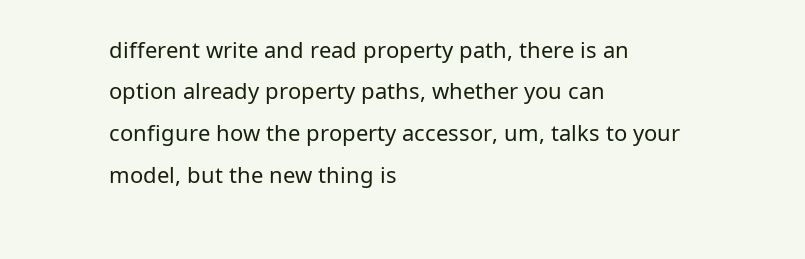different write and read property path, there is an option already property paths, whether you can configure how the property accessor, um, talks to your model, but the new thing is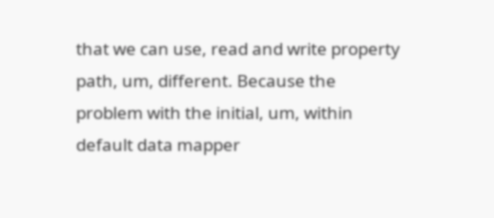that we can use, read and write property path, um, different. Because the problem with the initial, um, within default data mapper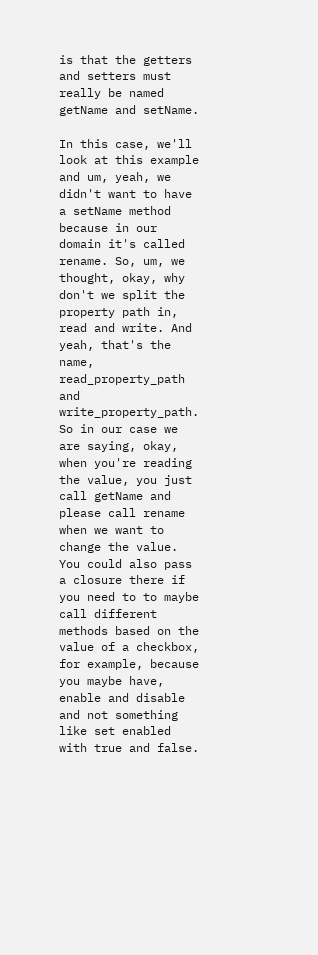is that the getters and setters must really be named getName and setName.

In this case, we'll look at this example and um, yeah, we didn't want to have a setName method because in our domain it's called rename. So, um, we thought, okay, why don't we split the property path in, read and write. And yeah, that's the name, read_property_path and write_property_path. So in our case we are saying, okay, when you're reading the value, you just call getName and please call rename when we want to change the value. You could also pass a closure there if you need to to maybe call different methods based on the value of a checkbox, for example, because you maybe have, enable and disable and not something like set enabled with true and false.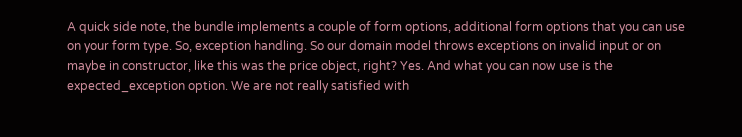A quick side note, the bundle implements a couple of form options, additional form options that you can use on your form type. So, exception handling. So our domain model throws exceptions on invalid input or on maybe in constructor, like this was the price object, right? Yes. And what you can now use is the expected_exception option. We are not really satisfied with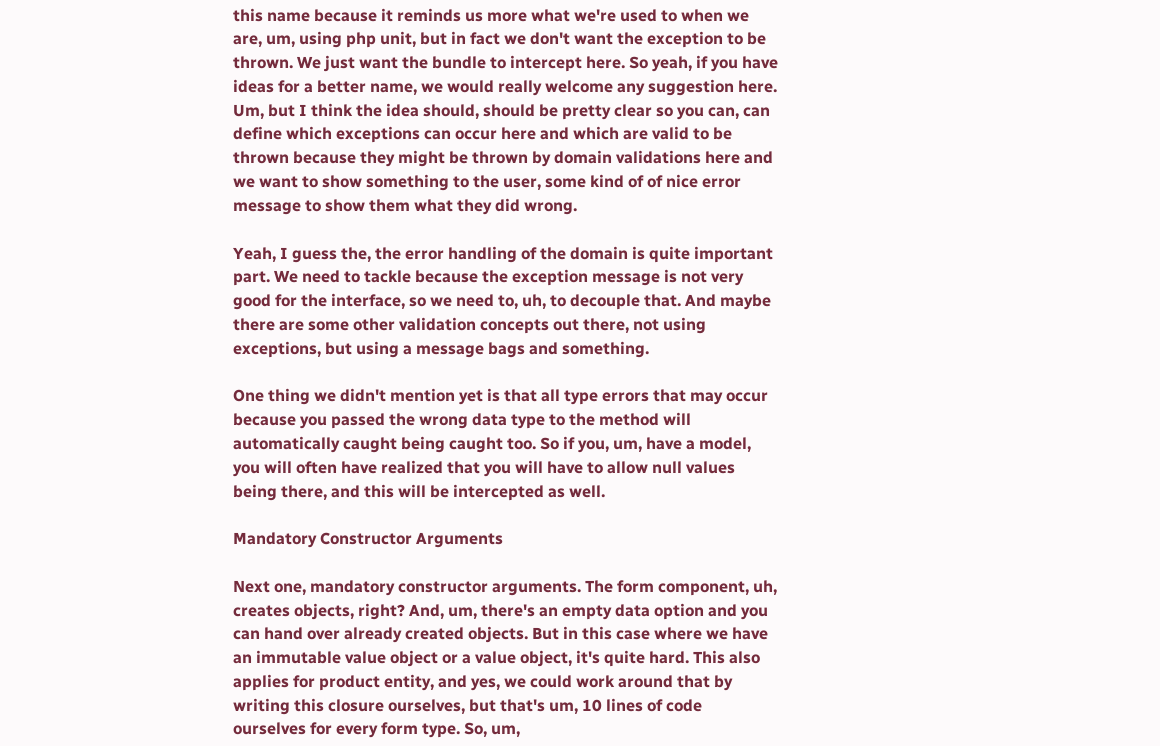this name because it reminds us more what we're used to when we are, um, using php unit, but in fact we don't want the exception to be thrown. We just want the bundle to intercept here. So yeah, if you have ideas for a better name, we would really welcome any suggestion here. Um, but I think the idea should, should be pretty clear so you can, can define which exceptions can occur here and which are valid to be thrown because they might be thrown by domain validations here and we want to show something to the user, some kind of of nice error message to show them what they did wrong.

Yeah, I guess the, the error handling of the domain is quite important part. We need to tackle because the exception message is not very good for the interface, so we need to, uh, to decouple that. And maybe there are some other validation concepts out there, not using exceptions, but using a message bags and something.

One thing we didn't mention yet is that all type errors that may occur because you passed the wrong data type to the method will automatically caught being caught too. So if you, um, have a model, you will often have realized that you will have to allow null values being there, and this will be intercepted as well.

Mandatory Constructor Arguments

Next one, mandatory constructor arguments. The form component, uh, creates objects, right? And, um, there's an empty data option and you can hand over already created objects. But in this case where we have an immutable value object or a value object, it's quite hard. This also applies for product entity, and yes, we could work around that by writing this closure ourselves, but that's um, 10 lines of code ourselves for every form type. So, um,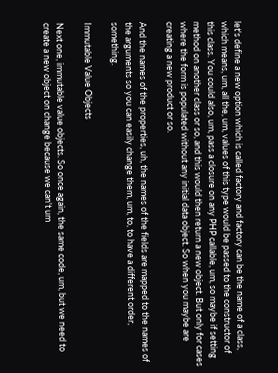let's define a new option which is called factory and factory can be the name of a class, which means, um, all the, um, values of this type would be passed to the constructor of this class. You could also, um, pass a closure on any PHP callable, um, so maybe if setting method on another class or so, and this would then return a new object. But only for cases where the form is populated without any initial data object. So when you maybe are creating a new product or so.

And the names of the properties, uh, the names of the fields are mapped to the names of the arguments so you can easily change them, um, to, to have a different order, something.

Immutable Value Objects

Next one, immutable value objects. So once again, the same code, um, but we need to create a new object on change because we can't um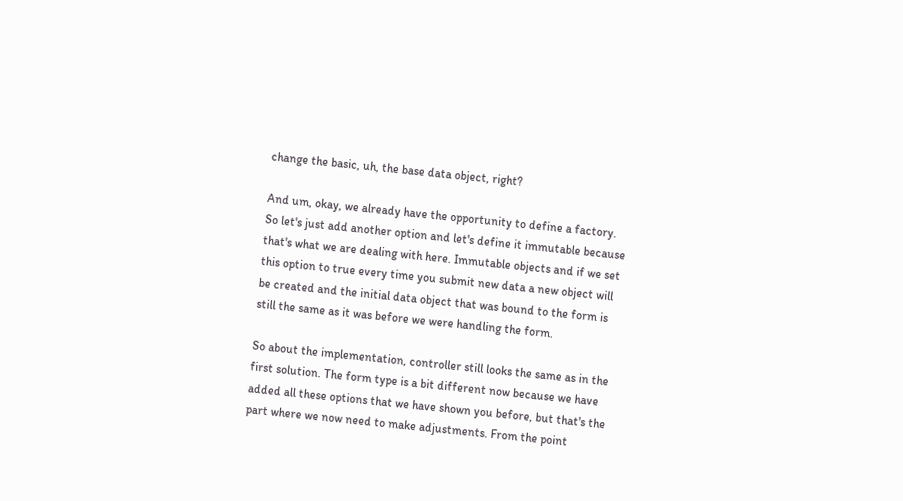change the basic, uh, the base data object, right?

And um, okay, we already have the opportunity to define a factory. So let's just add another option and let's define it immutable because that's what we are dealing with here. Immutable objects and if we set this option to true every time you submit new data a new object will be created and the initial data object that was bound to the form is still the same as it was before we were handling the form.

So about the implementation, controller still looks the same as in the first solution. The form type is a bit different now because we have added all these options that we have shown you before, but that's the part where we now need to make adjustments. From the point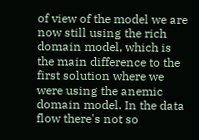of view of the model we are now still using the rich domain model, which is the main difference to the first solution where we were using the anemic domain model. In the data flow there's not so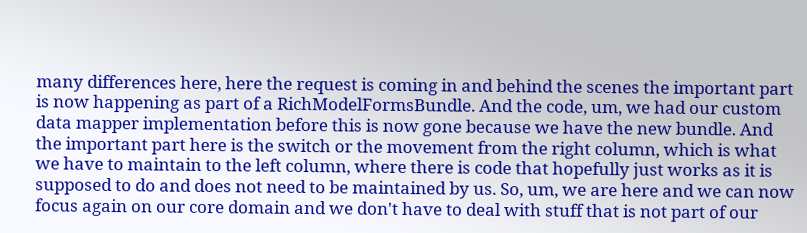many differences here, here the request is coming in and behind the scenes the important part is now happening as part of a RichModelFormsBundle. And the code, um, we had our custom data mapper implementation before this is now gone because we have the new bundle. And the important part here is the switch or the movement from the right column, which is what we have to maintain to the left column, where there is code that hopefully just works as it is supposed to do and does not need to be maintained by us. So, um, we are here and we can now focus again on our core domain and we don't have to deal with stuff that is not part of our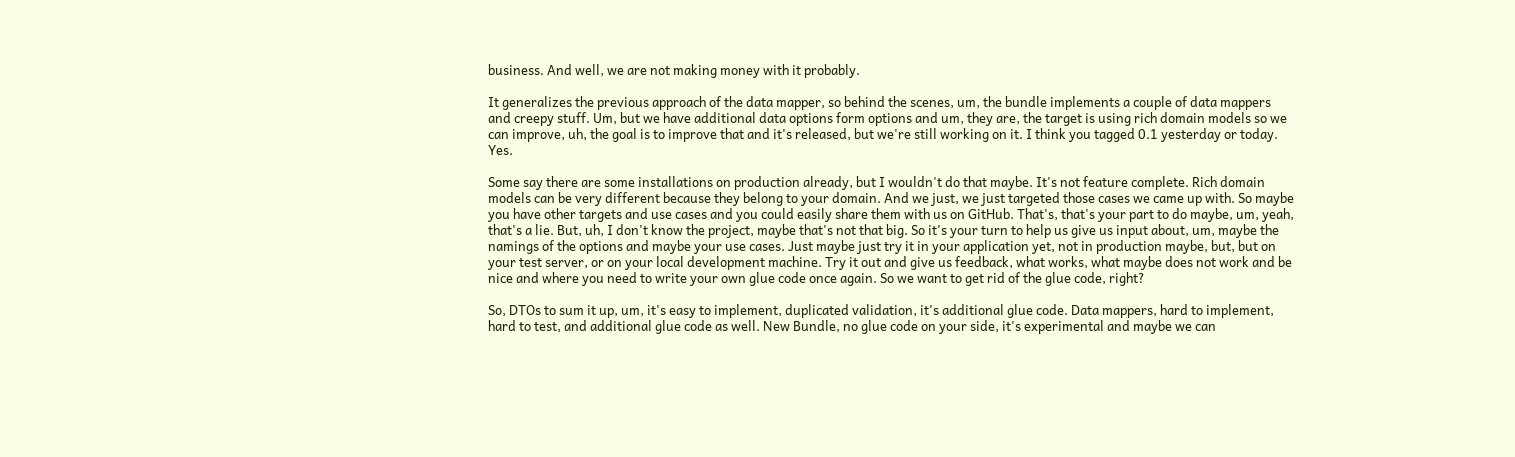business. And well, we are not making money with it probably.

It generalizes the previous approach of the data mapper, so behind the scenes, um, the bundle implements a couple of data mappers and creepy stuff. Um, but we have additional data options form options and um, they are, the target is using rich domain models so we can improve, uh, the goal is to improve that and it's released, but we're still working on it. I think you tagged 0.1 yesterday or today. Yes.

Some say there are some installations on production already, but I wouldn't do that maybe. It's not feature complete. Rich domain models can be very different because they belong to your domain. And we just, we just targeted those cases we came up with. So maybe you have other targets and use cases and you could easily share them with us on GitHub. That's, that's your part to do maybe, um, yeah, that's a lie. But, uh, I don't know the project, maybe that's not that big. So it's your turn to help us give us input about, um, maybe the namings of the options and maybe your use cases. Just maybe just try it in your application yet, not in production maybe, but, but on your test server, or on your local development machine. Try it out and give us feedback, what works, what maybe does not work and be nice and where you need to write your own glue code once again. So we want to get rid of the glue code, right?

So, DTOs to sum it up, um, it's easy to implement, duplicated validation, it's additional glue code. Data mappers, hard to implement, hard to test, and additional glue code as well. New Bundle, no glue code on your side, it's experimental and maybe we can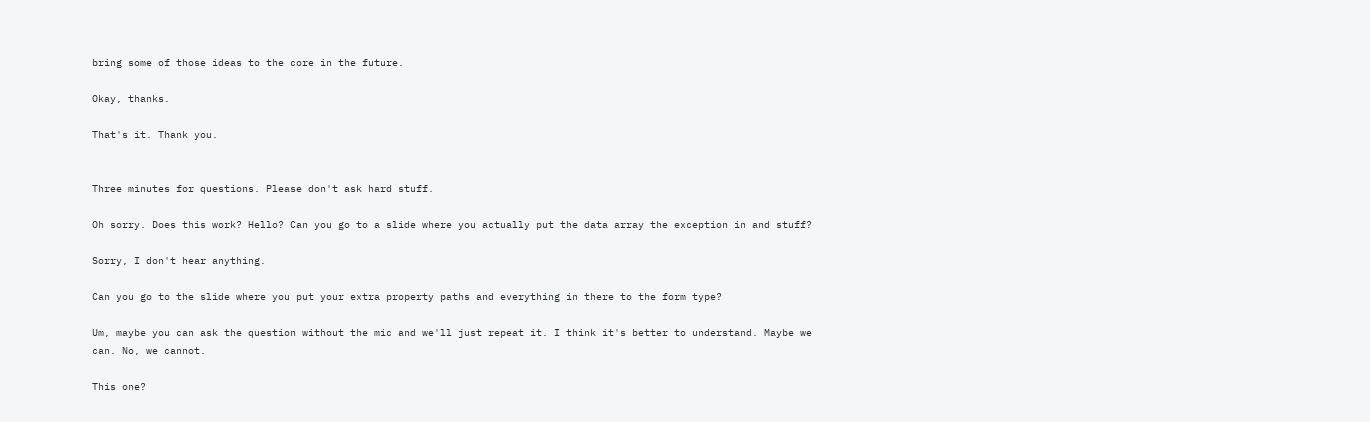bring some of those ideas to the core in the future.

Okay, thanks.

That's it. Thank you.


Three minutes for questions. Please don't ask hard stuff.

Oh sorry. Does this work? Hello? Can you go to a slide where you actually put the data array the exception in and stuff?

Sorry, I don't hear anything.

Can you go to the slide where you put your extra property paths and everything in there to the form type?

Um, maybe you can ask the question without the mic and we'll just repeat it. I think it's better to understand. Maybe we can. No, we cannot.

This one?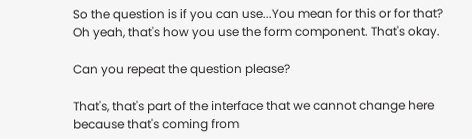So the question is if you can use...You mean for this or for that? Oh yeah, that's how you use the form component. That's okay.

Can you repeat the question please?

That's, that's part of the interface that we cannot change here because that's coming from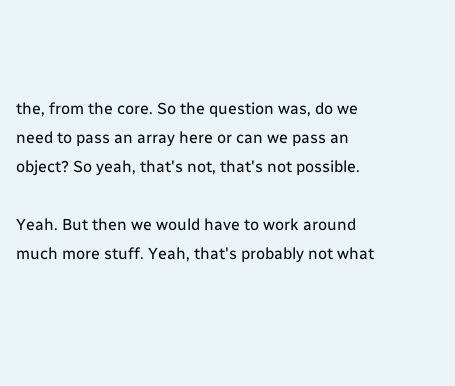the, from the core. So the question was, do we need to pass an array here or can we pass an object? So yeah, that's not, that's not possible.

Yeah. But then we would have to work around much more stuff. Yeah, that's probably not what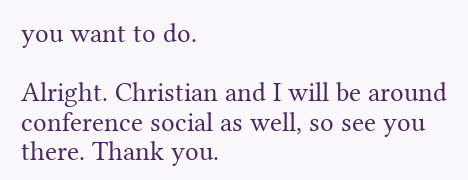you want to do.

Alright. Christian and I will be around conference social as well, so see you there. Thank you.